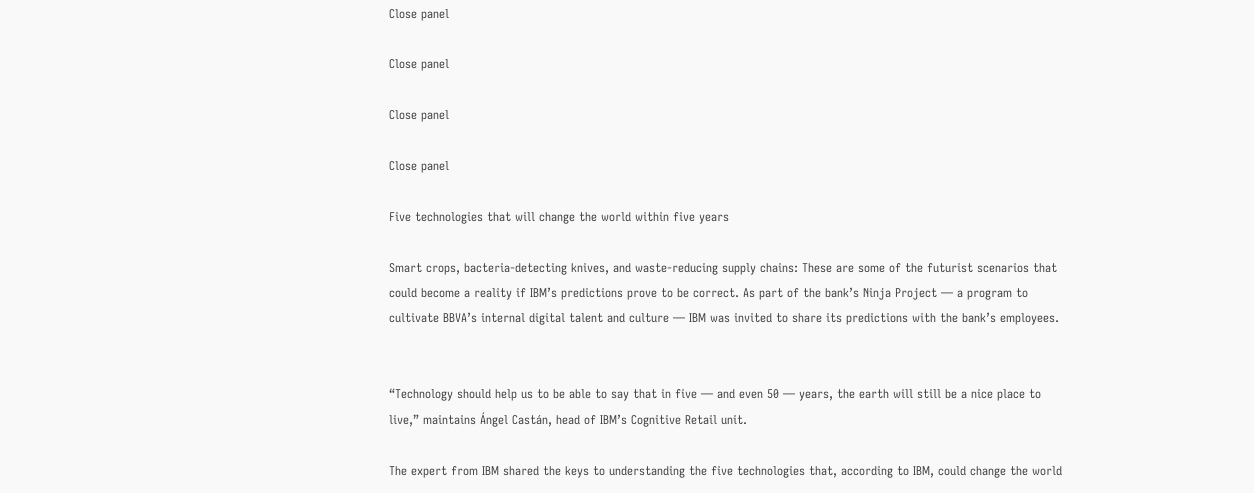Close panel

Close panel

Close panel

Close panel

Five technologies that will change the world within five years

Smart crops, bacteria-detecting knives, and waste-reducing supply chains: These are some of the futurist scenarios that could become a reality if IBM’s predictions prove to be correct. As part of the bank’s Ninja Project — a program to cultivate BBVA’s internal digital talent and culture — IBM was invited to share its predictions with the bank’s employees.


“Technology should help us to be able to say that in five — and even 50 — years, the earth will still be a nice place to live,” maintains Ángel Castán, head of IBM’s Cognitive Retail unit.

The expert from IBM shared the keys to understanding the five technologies that, according to IBM, could change the world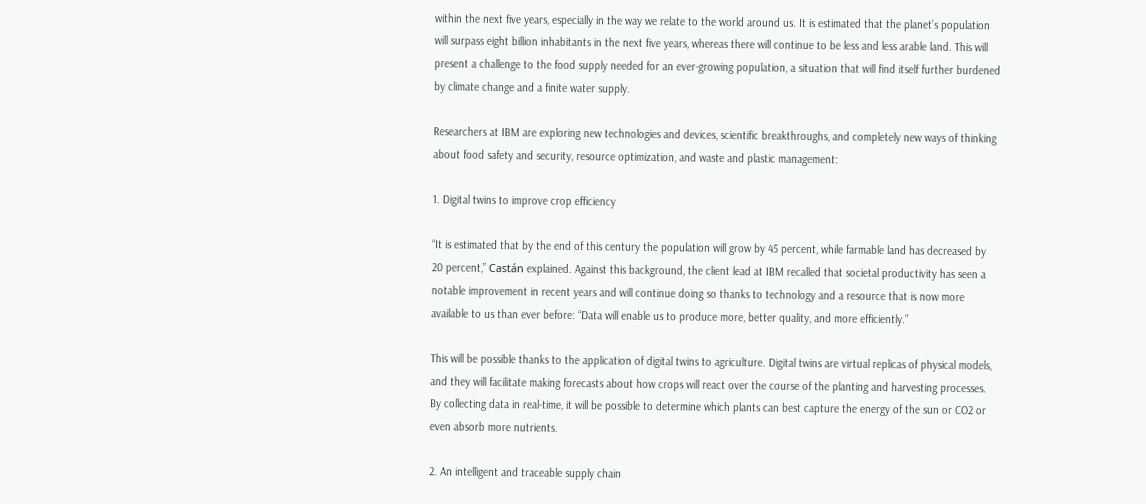within the next five years, especially in the way we relate to the world around us. It is estimated that the planet’s population will surpass eight billion inhabitants in the next five years, whereas there will continue to be less and less arable land. This will present a challenge to the food supply needed for an ever-growing population, a situation that will find itself further burdened by climate change and a finite water supply.

Researchers at IBM are exploring new technologies and devices, scientific breakthroughs, and completely new ways of thinking about food safety and security, resource optimization, and waste and plastic management:

1. Digital twins to improve crop efficiency

“It is estimated that by the end of this century the population will grow by 45 percent, while farmable land has decreased by 20 percent,” Castán explained. Against this background, the client lead at IBM recalled that societal productivity has seen a notable improvement in recent years and will continue doing so thanks to technology and a resource that is now more available to us than ever before: “Data will enable us to produce more, better quality, and more efficiently.”

This will be possible thanks to the application of digital twins to agriculture. Digital twins are virtual replicas of physical models, and they will facilitate making forecasts about how crops will react over the course of the planting and harvesting processes. By collecting data in real-time, it will be possible to determine which plants can best capture the energy of the sun or CO2 or even absorb more nutrients.

2. An intelligent and traceable supply chain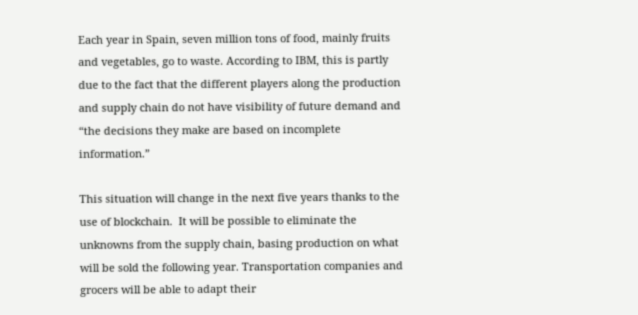Each year in Spain, seven million tons of food, mainly fruits and vegetables, go to waste. According to IBM, this is partly due to the fact that the different players along the production and supply chain do not have visibility of future demand and “the decisions they make are based on incomplete information.”

This situation will change in the next five years thanks to the use of blockchain.  It will be possible to eliminate the unknowns from the supply chain, basing production on what will be sold the following year. Transportation companies and grocers will be able to adapt their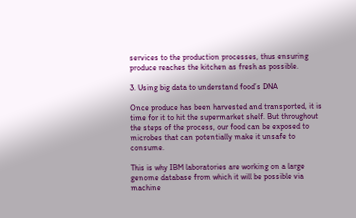services to the production processes, thus ensuring produce reaches the kitchen as fresh as possible.

3. Using big data to understand food’s DNA

Once produce has been harvested and transported, it is time for it to hit the supermarket shelf. But throughout the steps of the process, our food can be exposed to microbes that can potentially make it unsafe to consume.

This is why IBM laboratories are working on a large genome database from which it will be possible via machine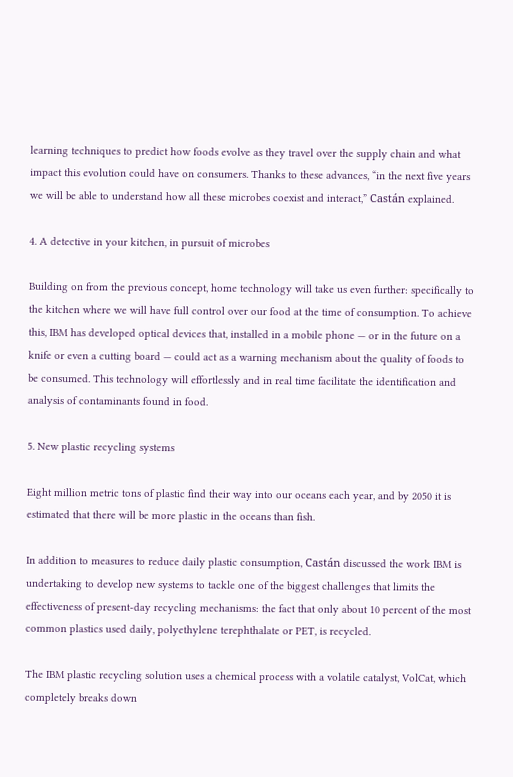learning techniques to predict how foods evolve as they travel over the supply chain and what impact this evolution could have on consumers. Thanks to these advances, “in the next five years we will be able to understand how all these microbes coexist and interact,” Castán explained.

4. A detective in your kitchen, in pursuit of microbes

Building on from the previous concept, home technology will take us even further: specifically to the kitchen where we will have full control over our food at the time of consumption. To achieve this, IBM has developed optical devices that, installed in a mobile phone — or in the future on a knife or even a cutting board — could act as a warning mechanism about the quality of foods to be consumed. This technology will effortlessly and in real time facilitate the identification and analysis of contaminants found in food.

5. New plastic recycling systems

Eight million metric tons of plastic find their way into our oceans each year, and by 2050 it is estimated that there will be more plastic in the oceans than fish.

In addition to measures to reduce daily plastic consumption, Castán discussed the work IBM is undertaking to develop new systems to tackle one of the biggest challenges that limits the effectiveness of present-day recycling mechanisms: the fact that only about 10 percent of the most common plastics used daily, polyethylene terephthalate or PET, is recycled.

The IBM plastic recycling solution uses a chemical process with a volatile catalyst, VolCat, which completely breaks down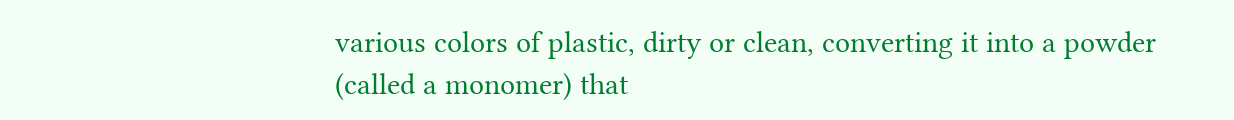various colors of plastic, dirty or clean, converting it into a powder (called a monomer) that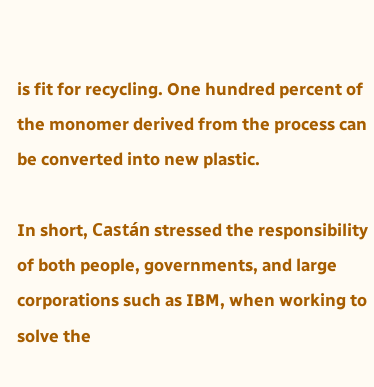is fit for recycling. One hundred percent of the monomer derived from the process can be converted into new plastic.

In short, Castán stressed the responsibility of both people, governments, and large corporations such as IBM, when working to solve the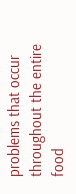problems that occur throughout the entire food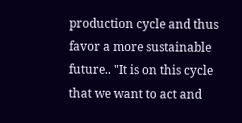production cycle and thus favor a more sustainable future.. "It is on this cycle that we want to act and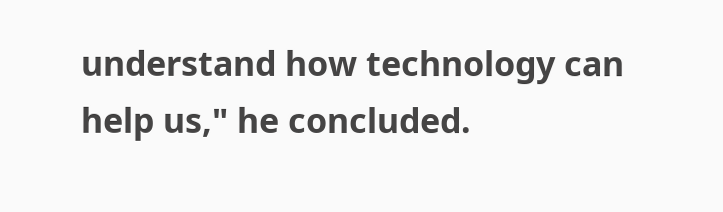understand how technology can help us," he concluded.